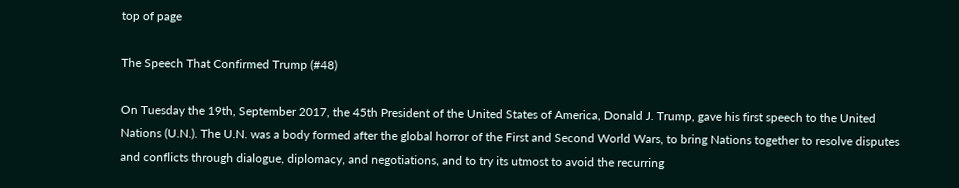top of page

The Speech That Confirmed Trump (#48)

On Tuesday the 19th, September 2017, the 45th President of the United States of America, Donald J. Trump, gave his first speech to the United Nations (U.N.). The U.N. was a body formed after the global horror of the First and Second World Wars, to bring Nations together to resolve disputes and conflicts through dialogue, diplomacy, and negotiations, and to try its utmost to avoid the recurring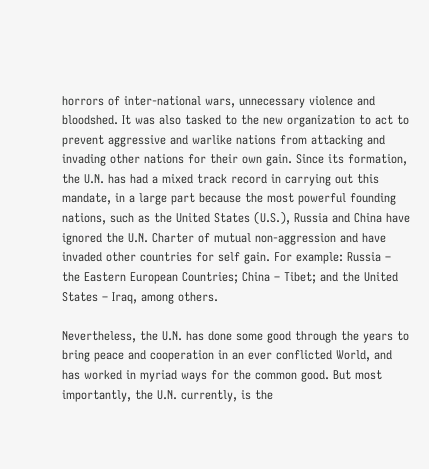horrors of inter-national wars, unnecessary violence and bloodshed. It was also tasked to the new organization to act to prevent aggressive and warlike nations from attacking and invading other nations for their own gain. Since its formation, the U.N. has had a mixed track record in carrying out this mandate, in a large part because the most powerful founding nations, such as the United States (U.S.), Russia and China have ignored the U.N. Charter of mutual non-aggression and have invaded other countries for self gain. For example: Russia – the Eastern European Countries; China – Tibet; and the United States – Iraq, among others.

Nevertheless, the U.N. has done some good through the years to bring peace and cooperation in an ever conflicted World, and has worked in myriad ways for the common good. But most importantly, the U.N. currently, is the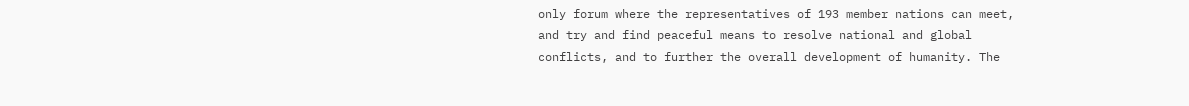only forum where the representatives of 193 member nations can meet, and try and find peaceful means to resolve national and global conflicts, and to further the overall development of humanity. The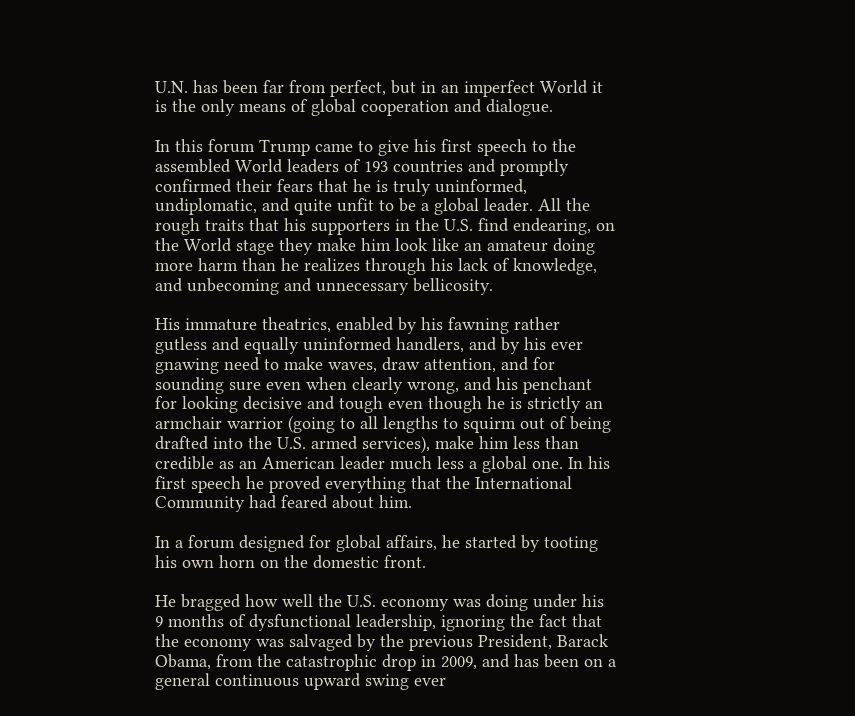U.N. has been far from perfect, but in an imperfect World it is the only means of global cooperation and dialogue.

In this forum Trump came to give his first speech to the assembled World leaders of 193 countries and promptly confirmed their fears that he is truly uninformed, undiplomatic, and quite unfit to be a global leader. All the rough traits that his supporters in the U.S. find endearing, on the World stage they make him look like an amateur doing more harm than he realizes through his lack of knowledge, and unbecoming and unnecessary bellicosity.

His immature theatrics, enabled by his fawning rather gutless and equally uninformed handlers, and by his ever gnawing need to make waves, draw attention, and for sounding sure even when clearly wrong, and his penchant for looking decisive and tough even though he is strictly an armchair warrior (going to all lengths to squirm out of being drafted into the U.S. armed services), make him less than credible as an American leader much less a global one. In his first speech he proved everything that the International Community had feared about him.

In a forum designed for global affairs, he started by tooting his own horn on the domestic front.

He bragged how well the U.S. economy was doing under his 9 months of dysfunctional leadership, ignoring the fact that the economy was salvaged by the previous President, Barack Obama, from the catastrophic drop in 2009, and has been on a general continuous upward swing ever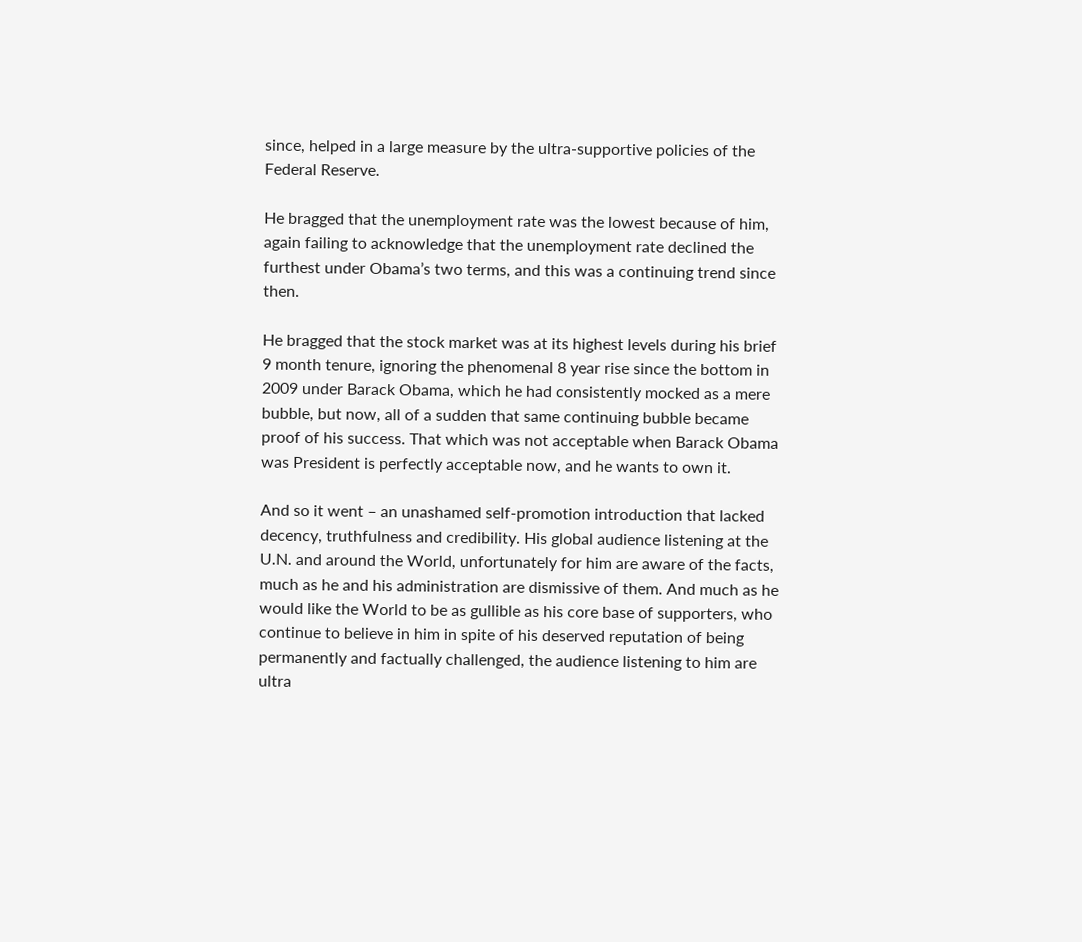since, helped in a large measure by the ultra-supportive policies of the Federal Reserve.

He bragged that the unemployment rate was the lowest because of him, again failing to acknowledge that the unemployment rate declined the furthest under Obama’s two terms, and this was a continuing trend since then.

He bragged that the stock market was at its highest levels during his brief 9 month tenure, ignoring the phenomenal 8 year rise since the bottom in 2009 under Barack Obama, which he had consistently mocked as a mere bubble, but now, all of a sudden that same continuing bubble became proof of his success. That which was not acceptable when Barack Obama was President is perfectly acceptable now, and he wants to own it.

And so it went – an unashamed self-promotion introduction that lacked decency, truthfulness and credibility. His global audience listening at the U.N. and around the World, unfortunately for him are aware of the facts, much as he and his administration are dismissive of them. And much as he would like the World to be as gullible as his core base of supporters, who continue to believe in him in spite of his deserved reputation of being permanently and factually challenged, the audience listening to him are ultra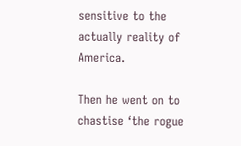sensitive to the actually reality of America.

Then he went on to chastise ‘the rogue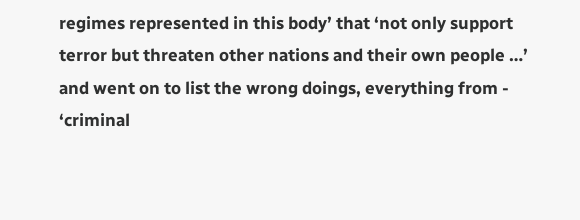regimes represented in this body’ that ‘not only support terror but threaten other nations and their own people …’ and went on to list the wrong doings, everything from - ‘criminal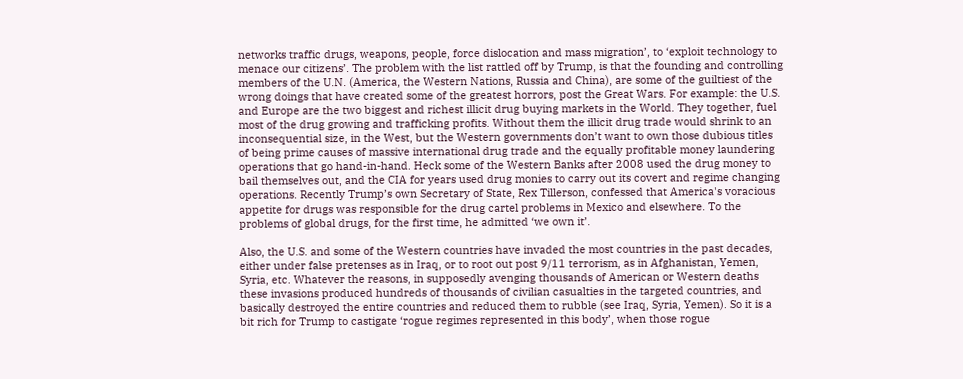networks traffic drugs, weapons, people, force dislocation and mass migration’, to ‘exploit technology to menace our citizens’. The problem with the list rattled off by Trump, is that the founding and controlling members of the U.N. (America, the Western Nations, Russia and China), are some of the guiltiest of the wrong doings that have created some of the greatest horrors, post the Great Wars. For example: the U.S. and Europe are the two biggest and richest illicit drug buying markets in the World. They together, fuel most of the drug growing and trafficking profits. Without them the illicit drug trade would shrink to an inconsequential size, in the West, but the Western governments don’t want to own those dubious titles of being prime causes of massive international drug trade and the equally profitable money laundering operations that go hand-in-hand. Heck some of the Western Banks after 2008 used the drug money to bail themselves out, and the CIA for years used drug monies to carry out its covert and regime changing operations. Recently Trump’s own Secretary of State, Rex Tillerson, confessed that America's voracious appetite for drugs was responsible for the drug cartel problems in Mexico and elsewhere. To the problems of global drugs, for the first time, he admitted ‘we own it’.

Also, the U.S. and some of the Western countries have invaded the most countries in the past decades, either under false pretenses as in Iraq, or to root out post 9/11 terrorism, as in Afghanistan, Yemen, Syria, etc. Whatever the reasons, in supposedly avenging thousands of American or Western deaths these invasions produced hundreds of thousands of civilian casualties in the targeted countries, and basically destroyed the entire countries and reduced them to rubble (see Iraq, Syria, Yemen). So it is a bit rich for Trump to castigate ‘rogue regimes represented in this body’, when those rogue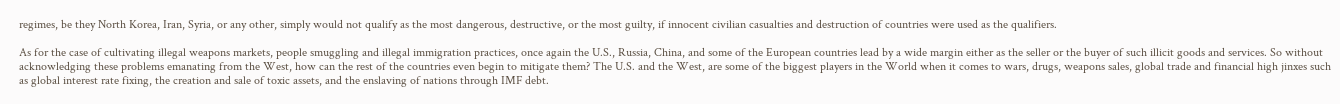regimes, be they North Korea, Iran, Syria, or any other, simply would not qualify as the most dangerous, destructive, or the most guilty, if innocent civilian casualties and destruction of countries were used as the qualifiers.

As for the case of cultivating illegal weapons markets, people smuggling and illegal immigration practices, once again the U.S., Russia, China, and some of the European countries lead by a wide margin either as the seller or the buyer of such illicit goods and services. So without acknowledging these problems emanating from the West, how can the rest of the countries even begin to mitigate them? The U.S. and the West, are some of the biggest players in the World when it comes to wars, drugs, weapons sales, global trade and financial high jinxes such as global interest rate fixing, the creation and sale of toxic assets, and the enslaving of nations through IMF debt.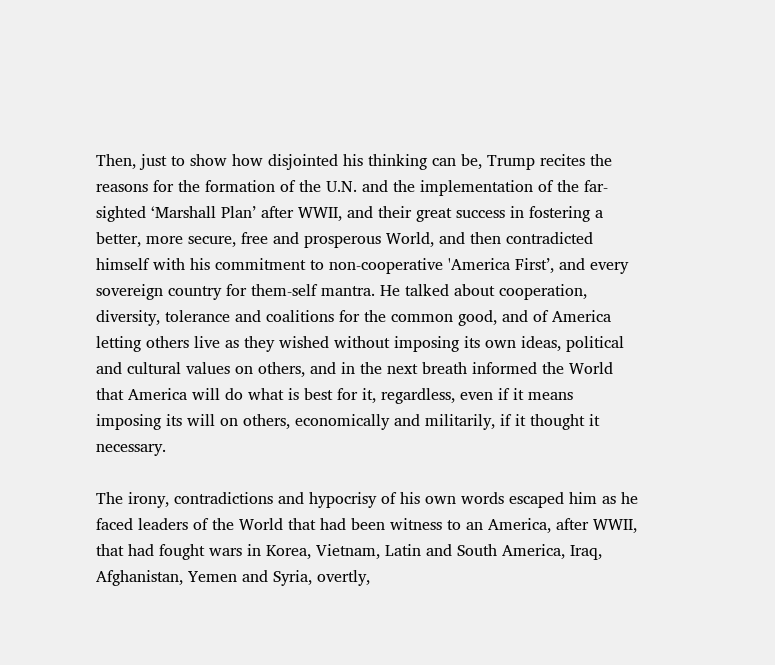Then, just to show how disjointed his thinking can be, Trump recites the reasons for the formation of the U.N. and the implementation of the far-sighted ‘Marshall Plan’ after WWII, and their great success in fostering a better, more secure, free and prosperous World, and then contradicted himself with his commitment to non-cooperative 'America First’, and every sovereign country for them-self mantra. He talked about cooperation, diversity, tolerance and coalitions for the common good, and of America letting others live as they wished without imposing its own ideas, political and cultural values on others, and in the next breath informed the World that America will do what is best for it, regardless, even if it means imposing its will on others, economically and militarily, if it thought it necessary.

The irony, contradictions and hypocrisy of his own words escaped him as he faced leaders of the World that had been witness to an America, after WWII, that had fought wars in Korea, Vietnam, Latin and South America, Iraq, Afghanistan, Yemen and Syria, overtly,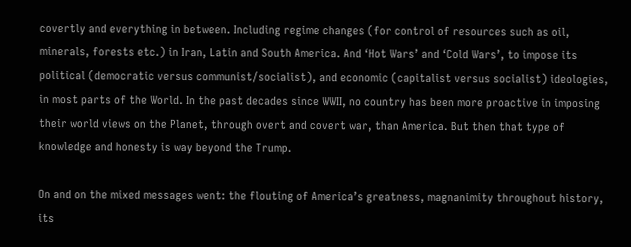covertly and everything in between. Including regime changes (for control of resources such as oil, minerals, forests etc.) in Iran, Latin and South America. And ‘Hot Wars’ and ‘Cold Wars’, to impose its political (democratic versus communist/socialist), and economic (capitalist versus socialist) ideologies, in most parts of the World. In the past decades since WWII, no country has been more proactive in imposing their world views on the Planet, through overt and covert war, than America. But then that type of knowledge and honesty is way beyond the Trump.

On and on the mixed messages went: the flouting of America’s greatness, magnanimity throughout history, its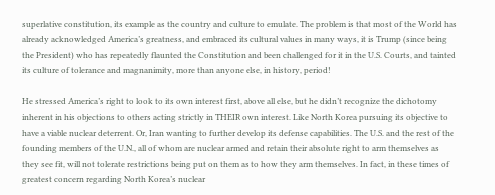superlative constitution, its example as the country and culture to emulate. The problem is that most of the World has already acknowledged America’s greatness, and embraced its cultural values in many ways, it is Trump (since being the President) who has repeatedly flaunted the Constitution and been challenged for it in the U.S. Courts, and tainted its culture of tolerance and magnanimity, more than anyone else, in history, period!

He stressed America’s right to look to its own interest first, above all else, but he didn’t recognize the dichotomy inherent in his objections to others acting strictly in THEIR own interest. Like North Korea pursuing its objective to have a viable nuclear deterrent. Or, Iran wanting to further develop its defense capabilities. The U.S. and the rest of the founding members of the U.N., all of whom are nuclear armed and retain their absolute right to arm themselves as they see fit, will not tolerate restrictions being put on them as to how they arm themselves. In fact, in these times of greatest concern regarding North Korea’s nuclear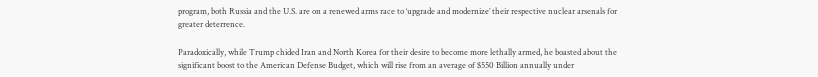program, both Russia and the U.S. are on a renewed arms race to ‘upgrade and modernize’ their respective nuclear arsenals for greater deterrence.

Paradoxically, while Trump chided Iran and North Korea for their desire to become more lethally armed, he boasted about the significant boost to the American Defense Budget, which will rise from an average of $550 Billion annually under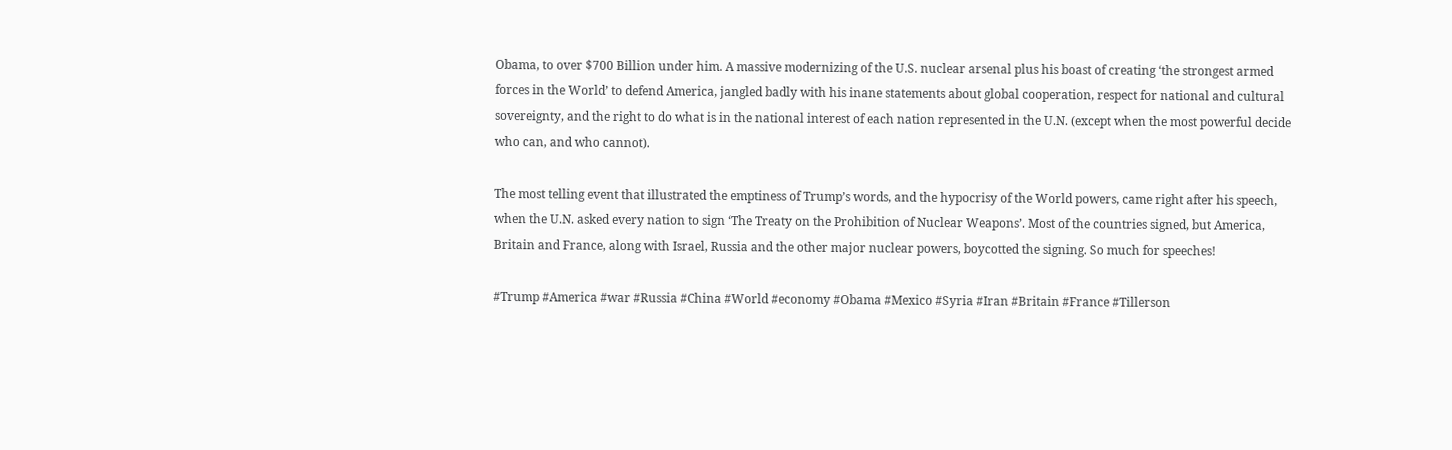Obama, to over $700 Billion under him. A massive modernizing of the U.S. nuclear arsenal plus his boast of creating ‘the strongest armed forces in the World’ to defend America, jangled badly with his inane statements about global cooperation, respect for national and cultural sovereignty, and the right to do what is in the national interest of each nation represented in the U.N. (except when the most powerful decide who can, and who cannot).

The most telling event that illustrated the emptiness of Trump’s words, and the hypocrisy of the World powers, came right after his speech, when the U.N. asked every nation to sign ‘The Treaty on the Prohibition of Nuclear Weapons’. Most of the countries signed, but America, Britain and France, along with Israel, Russia and the other major nuclear powers, boycotted the signing. So much for speeches!

#Trump #America #war #Russia #China #World #economy #Obama #Mexico #Syria #Iran #Britain #France #Tillerson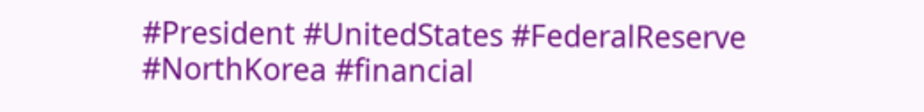#President #UnitedStates #FederalReserve #NorthKorea #financial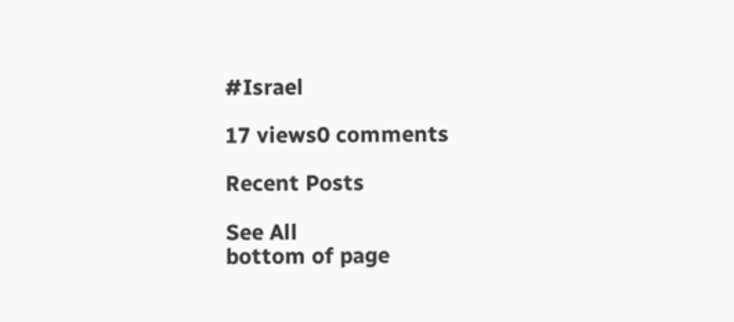#Israel

17 views0 comments

Recent Posts

See All
bottom of page